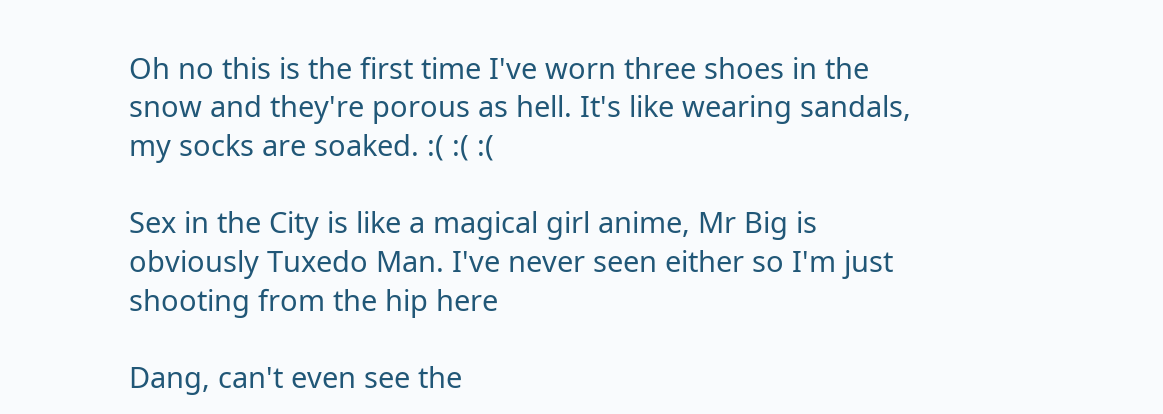Oh no this is the first time I've worn three shoes in the snow and they're porous as hell. It's like wearing sandals, my socks are soaked. :( :( :(

Sex in the City is like a magical girl anime, Mr Big is obviously Tuxedo Man. I've never seen either so I'm just shooting from the hip here

Dang, can't even see the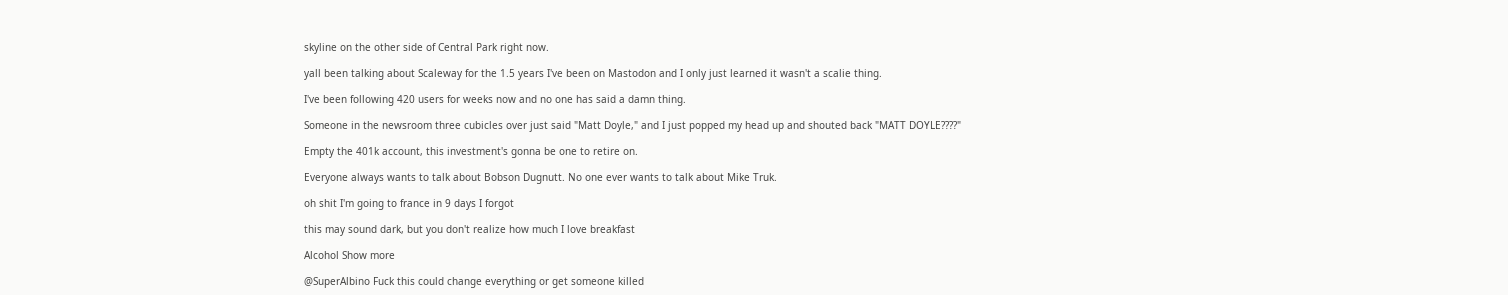skyline on the other side of Central Park right now.

yall been talking about Scaleway for the 1.5 years I've been on Mastodon and I only just learned it wasn't a scalie thing.

I've been following 420 users for weeks now and no one has said a damn thing.

Someone in the newsroom three cubicles over just said "Matt Doyle," and I just popped my head up and shouted back "MATT DOYLE????"

Empty the 401k account, this investment's gonna be one to retire on.

Everyone always wants to talk about Bobson Dugnutt. No one ever wants to talk about Mike Truk.

oh shit I'm going to france in 9 days I forgot

this may sound dark, but you don't realize how much I love breakfast

Alcohol Show more

@SuperAlbino Fuck this could change everything or get someone killed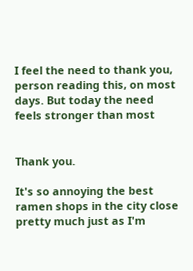I feel the need to thank you, person reading this, on most days. But today the need feels stronger than most


Thank you.

It's so annoying the best ramen shops in the city close pretty much just as I'm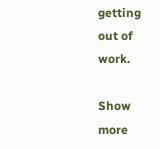getting out of work.

Show more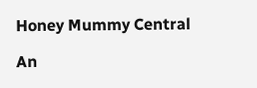Honey Mummy Central

An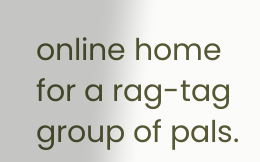online home for a rag-tag group of pals.